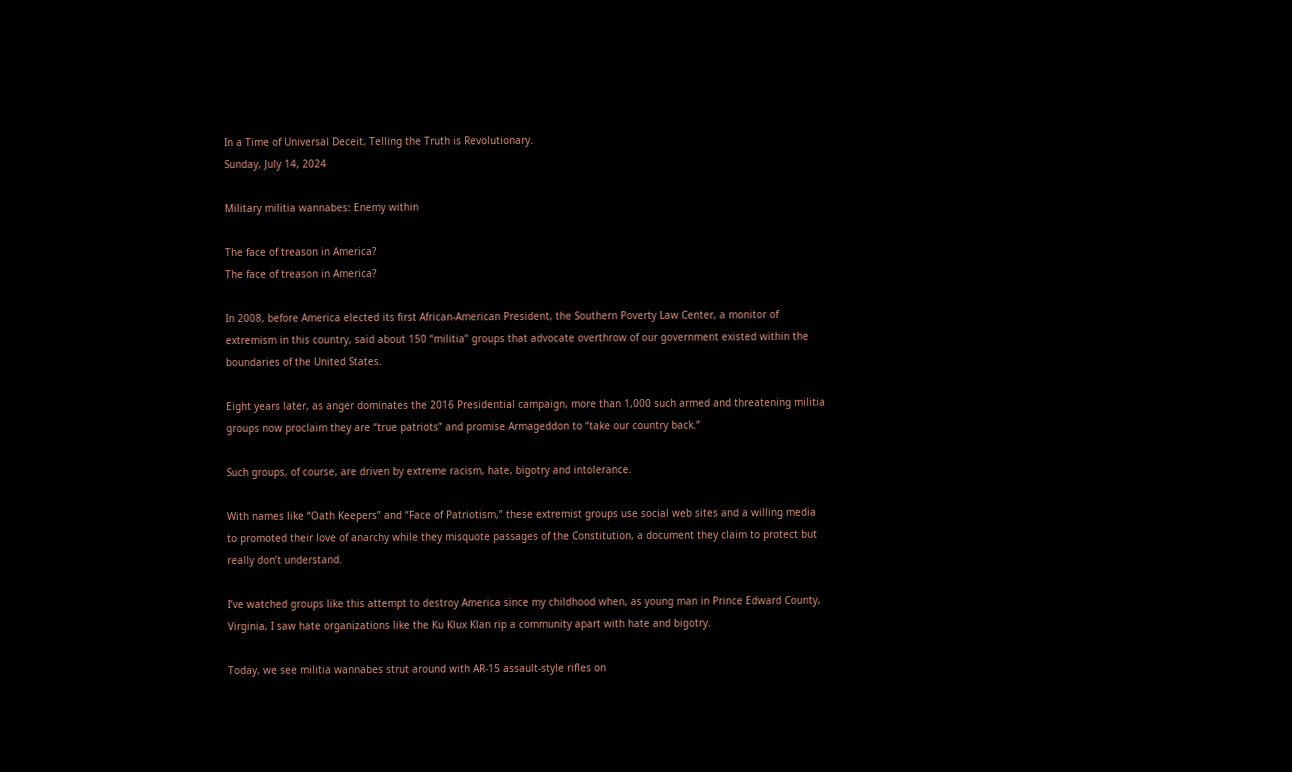In a Time of Universal Deceit, Telling the Truth is Revolutionary.
Sunday, July 14, 2024

Military militia wannabes: Enemy within

The face of treason in America?
The face of treason in America?

In 2008, before America elected its first African-American President, the Southern Poverty Law Center, a monitor of extremism in this country, said about 150 “militia” groups that advocate overthrow of our government existed within the boundaries of the United States.

Eight years later, as anger dominates the 2016 Presidential campaign, more than 1,000 such armed and threatening militia groups now proclaim they are “true patriots” and promise Armageddon to “take our country back.”

Such groups, of course, are driven by extreme racism, hate, bigotry and intolerance.

With names like “Oath Keepers” and “Face of Patriotism,” these extremist groups use social web sites and a willing media to promoted their love of anarchy while they misquote passages of the Constitution, a document they claim to protect but really don’t understand.

I’ve watched groups like this attempt to destroy America since my childhood when, as young man in Prince Edward County, Virginia, I saw hate organizations like the Ku Klux Klan rip a community apart with hate and bigotry.

Today, we see militia wannabes strut around with AR-15 assault-style rifles on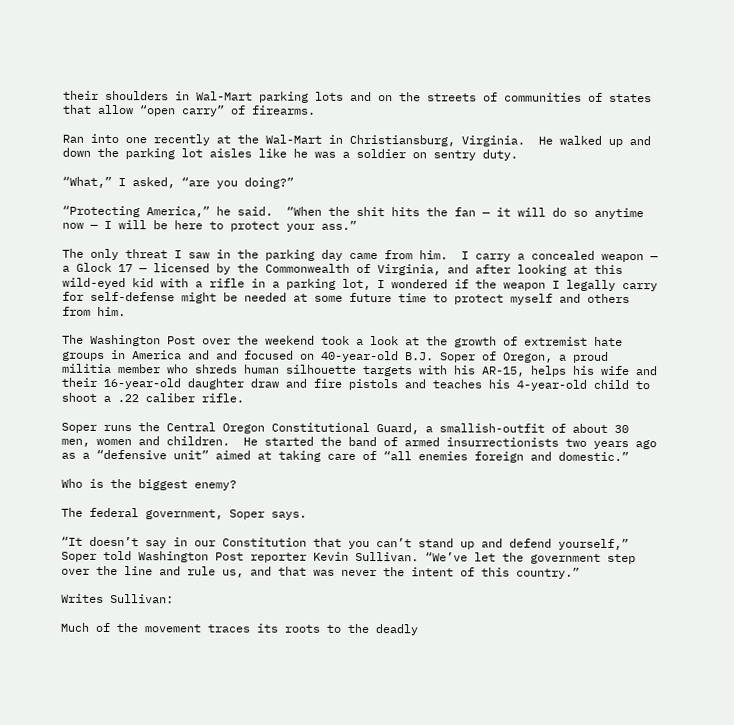their shoulders in Wal-Mart parking lots and on the streets of communities of states that allow “open carry” of firearms.

Ran into one recently at the Wal-Mart in Christiansburg, Virginia.  He walked up and down the parking lot aisles like he was a soldier on sentry duty.

“What,” I asked, “are you doing?”

“Protecting America,” he said.  “When the shit hits the fan — it will do so anytime now — I will be here to protect your ass.”

The only threat I saw in the parking day came from him.  I carry a concealed weapon — a Glock 17 — licensed by the Commonwealth of Virginia, and after looking at this wild-eyed kid with a rifle in a parking lot, I wondered if the weapon I legally carry for self-defense might be needed at some future time to protect myself and others from him.

The Washington Post over the weekend took a look at the growth of extremist hate groups in America and and focused on 40-year-old B.J. Soper of Oregon, a proud militia member who shreds human silhouette targets with his AR-15, helps his wife and their 16-year-old daughter draw and fire pistols and teaches his 4-year-old child to shoot a .22 caliber rifle.

Soper runs the Central Oregon Constitutional Guard, a smallish-outfit of about 30 men, women and children.  He started the band of armed insurrectionists two years ago as a “defensive unit” aimed at taking care of “all enemies foreign and domestic.”

Who is the biggest enemy?

The federal government, Soper says.

“It doesn’t say in our Constitution that you can’t stand up and defend yourself,” Soper told Washington Post reporter Kevin Sullivan. “We’ve let the government step over the line and rule us, and that was never the intent of this country.”

Writes Sullivan:

Much of the movement traces its roots to the deadly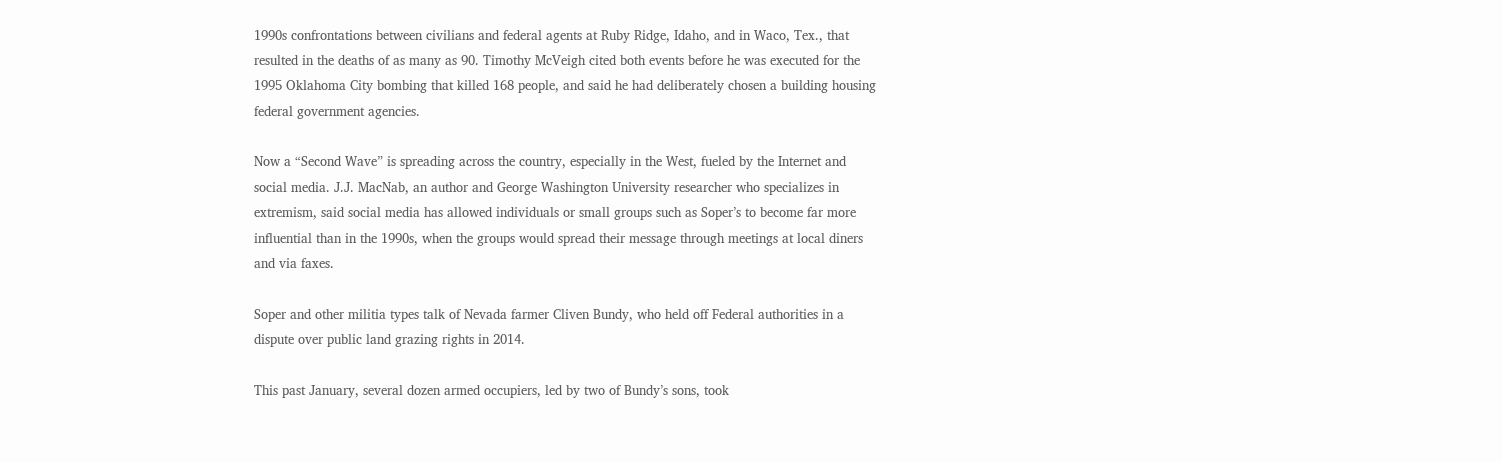1990s confrontations between civilians and federal agents at Ruby Ridge, Idaho, and in Waco, Tex., that resulted in the deaths of as many as 90. Timothy McVeigh cited both events before he was executed for the 1995 Oklahoma City bombing that killed 168 people, and said he had deliberately chosen a building housing federal government agencies.

Now a “Second Wave” is spreading across the country, especially in the West, fueled by the Internet and social media. J.J. MacNab, an author and George Washington University researcher who specializes in extremism, said social media has allowed individuals or small groups such as Soper’s to become far more influential than in the 1990s, when the groups would spread their message through meetings at local diners and via faxes.

Soper and other militia types talk of Nevada farmer Cliven Bundy, who held off Federal authorities in a dispute over public land grazing rights in 2014.

This past January, several dozen armed occupiers, led by two of Bundy’s sons, took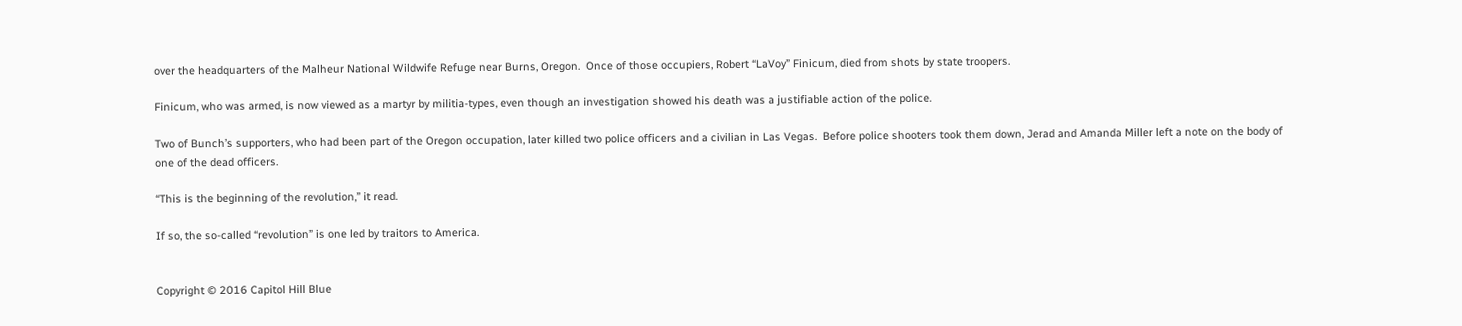over the headquarters of the Malheur National Wildwife Refuge near Burns, Oregon.  Once of those occupiers, Robert “LaVoy” Finicum, died from shots by state troopers.

Finicum, who was armed, is now viewed as a martyr by militia-types, even though an investigation showed his death was a justifiable action of the police.

Two of Bunch’s supporters, who had been part of the Oregon occupation, later killed two police officers and a civilian in Las Vegas.  Before police shooters took them down, Jerad and Amanda Miller left a note on the body of one of the dead officers.

“This is the beginning of the revolution,” it read.

If so, the so-called “revolution” is one led by traitors to America.


Copyright © 2016 Capitol Hill Blue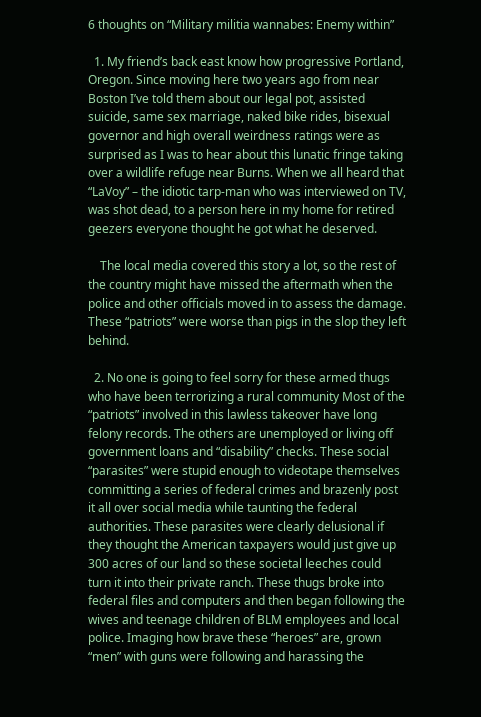6 thoughts on “Military militia wannabes: Enemy within”

  1. My friend’s back east know how progressive Portland, Oregon. Since moving here two years ago from near Boston I’ve told them about our legal pot, assisted suicide, same sex marriage, naked bike rides, bisexual governor and high overall weirdness ratings were as surprised as I was to hear about this lunatic fringe taking over a wildlife refuge near Burns. When we all heard that “LaVoy” – the idiotic tarp-man who was interviewed on TV, was shot dead, to a person here in my home for retired geezers everyone thought he got what he deserved.

    The local media covered this story a lot, so the rest of the country might have missed the aftermath when the police and other officials moved in to assess the damage. These “patriots” were worse than pigs in the slop they left behind.

  2. No one is going to feel sorry for these armed thugs who have been terrorizing a rural community Most of the “patriots” involved in this lawless takeover have long felony records. The others are unemployed or living off government loans and “disability” checks. These social “parasites” were stupid enough to videotape themselves committing a series of federal crimes and brazenly post it all over social media while taunting the federal authorities. These parasites were clearly delusional if they thought the American taxpayers would just give up 300 acres of our land so these societal leeches could turn it into their private ranch. These thugs broke into federal files and computers and then began following the wives and teenage children of BLM employees and local police. Imaging how brave these “heroes” are, grown “men” with guns were following and harassing the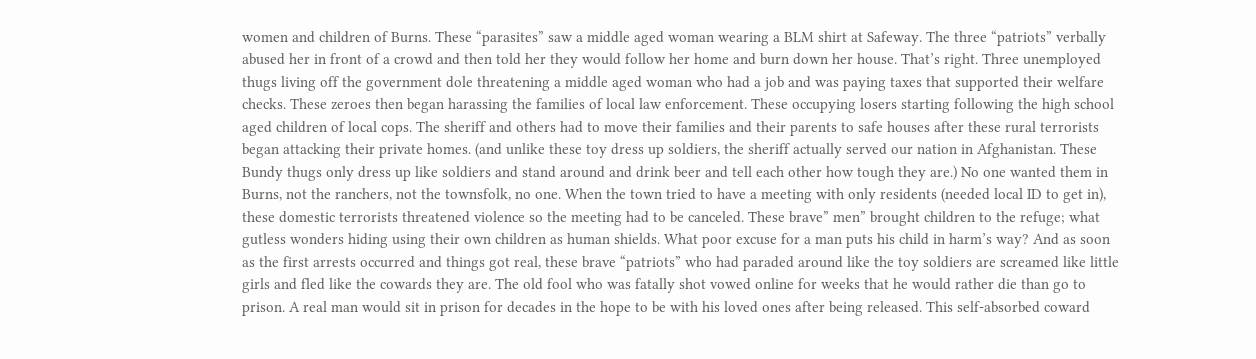women and children of Burns. These “parasites” saw a middle aged woman wearing a BLM shirt at Safeway. The three “patriots” verbally abused her in front of a crowd and then told her they would follow her home and burn down her house. That’s right. Three unemployed thugs living off the government dole threatening a middle aged woman who had a job and was paying taxes that supported their welfare checks. These zeroes then began harassing the families of local law enforcement. These occupying losers starting following the high school aged children of local cops. The sheriff and others had to move their families and their parents to safe houses after these rural terrorists began attacking their private homes. (and unlike these toy dress up soldiers, the sheriff actually served our nation in Afghanistan. These Bundy thugs only dress up like soldiers and stand around and drink beer and tell each other how tough they are.) No one wanted them in Burns, not the ranchers, not the townsfolk, no one. When the town tried to have a meeting with only residents (needed local ID to get in), these domestic terrorists threatened violence so the meeting had to be canceled. These brave” men” brought children to the refuge; what gutless wonders hiding using their own children as human shields. What poor excuse for a man puts his child in harm’s way? And as soon as the first arrests occurred and things got real, these brave “patriots” who had paraded around like the toy soldiers are screamed like little girls and fled like the cowards they are. The old fool who was fatally shot vowed online for weeks that he would rather die than go to prison. A real man would sit in prison for decades in the hope to be with his loved ones after being released. This self-absorbed coward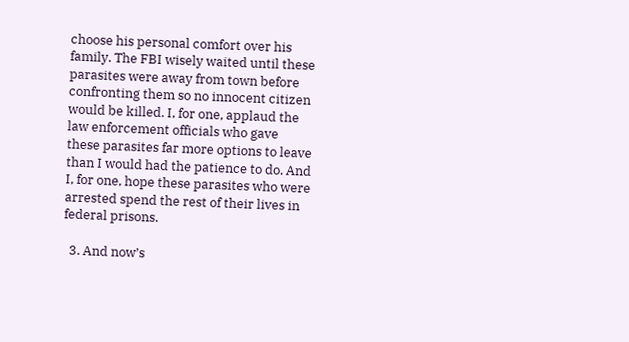choose his personal comfort over his family. The FBI wisely waited until these parasites were away from town before confronting them so no innocent citizen would be killed. I, for one, applaud the law enforcement officials who gave these parasites far more options to leave than I would had the patience to do. And I, for one, hope these parasites who were arrested spend the rest of their lives in federal prisons.

  3. And now’s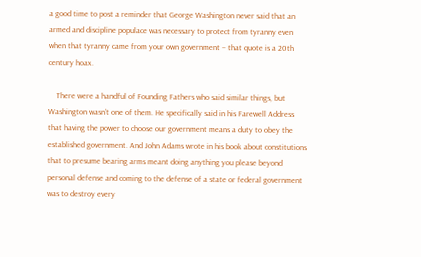a good time to post a reminder that George Washington never said that an armed and discipline populace was necessary to protect from tyranny even when that tyranny came from your own government – that quote is a 20th century hoax.

    There were a handful of Founding Fathers who said similar things, but Washington wasn’t one of them. He specifically said in his Farewell Address that having the power to choose our government means a duty to obey the established government. And John Adams wrote in his book about constitutions that to presume bearing arms meant doing anything you please beyond personal defense and coming to the defense of a state or federal government was to destroy every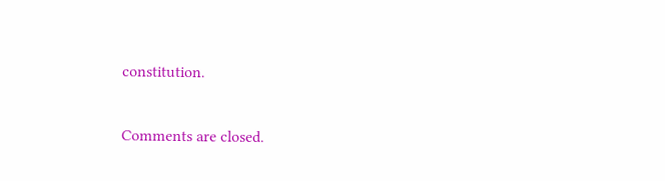constitution.

Comments are closed.